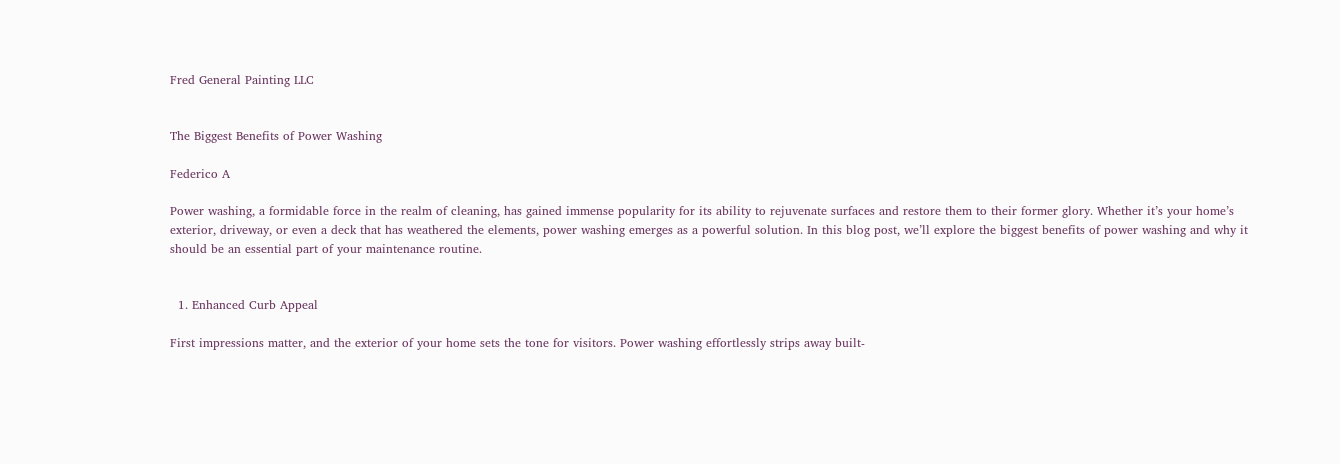Fred General Painting LLC


The Biggest Benefits of Power Washing

Federico A

Power washing, a formidable force in the realm of cleaning, has gained immense popularity for its ability to rejuvenate surfaces and restore them to their former glory. Whether it’s your home’s exterior, driveway, or even a deck that has weathered the elements, power washing emerges as a powerful solution. In this blog post, we’ll explore the biggest benefits of power washing and why it should be an essential part of your maintenance routine.


  1. Enhanced Curb Appeal

First impressions matter, and the exterior of your home sets the tone for visitors. Power washing effortlessly strips away built-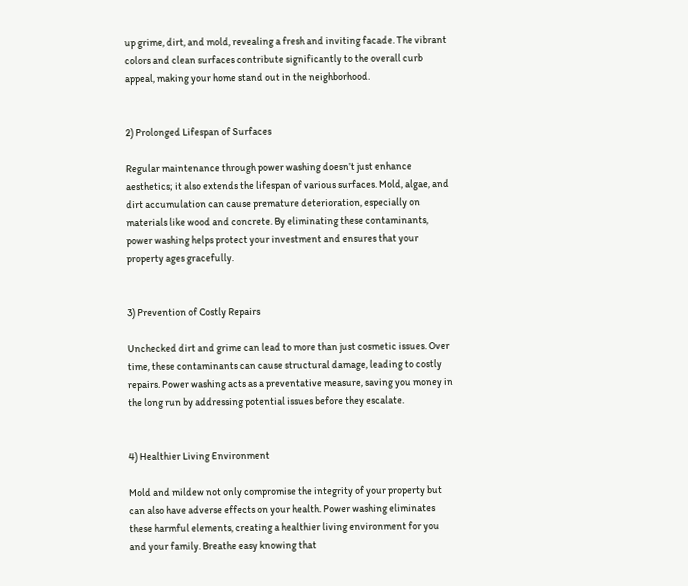up grime, dirt, and mold, revealing a fresh and inviting facade. The vibrant colors and clean surfaces contribute significantly to the overall curb appeal, making your home stand out in the neighborhood.


2) Prolonged Lifespan of Surfaces

Regular maintenance through power washing doesn’t just enhance aesthetics; it also extends the lifespan of various surfaces. Mold, algae, and dirt accumulation can cause premature deterioration, especially on materials like wood and concrete. By eliminating these contaminants, power washing helps protect your investment and ensures that your property ages gracefully.


3) Prevention of Costly Repairs

Unchecked dirt and grime can lead to more than just cosmetic issues. Over time, these contaminants can cause structural damage, leading to costly repairs. Power washing acts as a preventative measure, saving you money in the long run by addressing potential issues before they escalate.


4) Healthier Living Environment

Mold and mildew not only compromise the integrity of your property but can also have adverse effects on your health. Power washing eliminates these harmful elements, creating a healthier living environment for you and your family. Breathe easy knowing that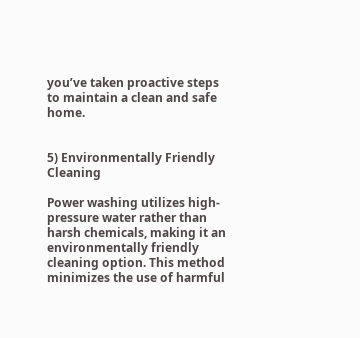you’ve taken proactive steps to maintain a clean and safe home.


5) Environmentally Friendly Cleaning

Power washing utilizes high-pressure water rather than harsh chemicals, making it an environmentally friendly cleaning option. This method minimizes the use of harmful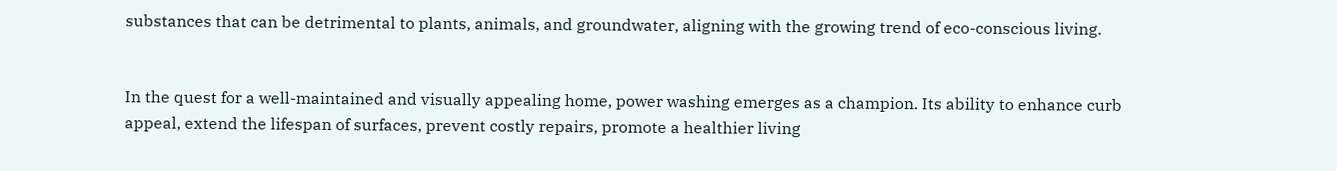substances that can be detrimental to plants, animals, and groundwater, aligning with the growing trend of eco-conscious living.


In the quest for a well-maintained and visually appealing home, power washing emerges as a champion. Its ability to enhance curb appeal, extend the lifespan of surfaces, prevent costly repairs, promote a healthier living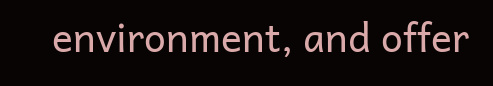environment, and offer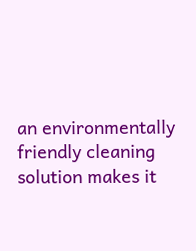an environmentally friendly cleaning solution makes it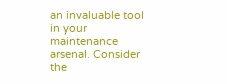an invaluable tool in your maintenance arsenal. Consider the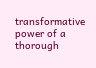transformative power of a thorough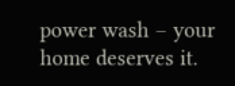power wash – your home deserves it.